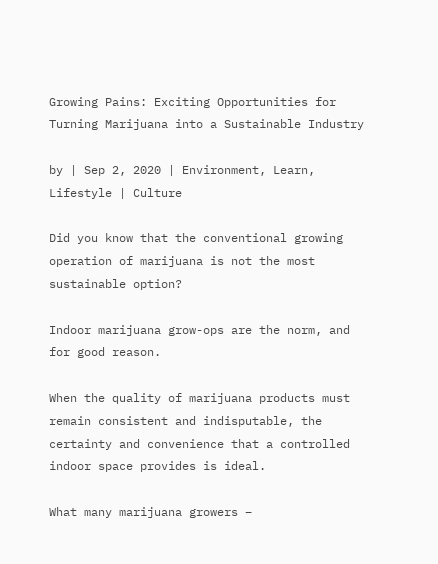Growing Pains: Exciting Opportunities for Turning Marijuana into a Sustainable Industry

by | Sep 2, 2020 | Environment, Learn, Lifestyle | Culture

Did you know that the conventional growing operation of marijuana is not the most sustainable option?

Indoor marijuana grow-ops are the norm, and for good reason.

When the quality of marijuana products must remain consistent and indisputable, the certainty and convenience that a controlled indoor space provides is ideal.

What many marijuana growers –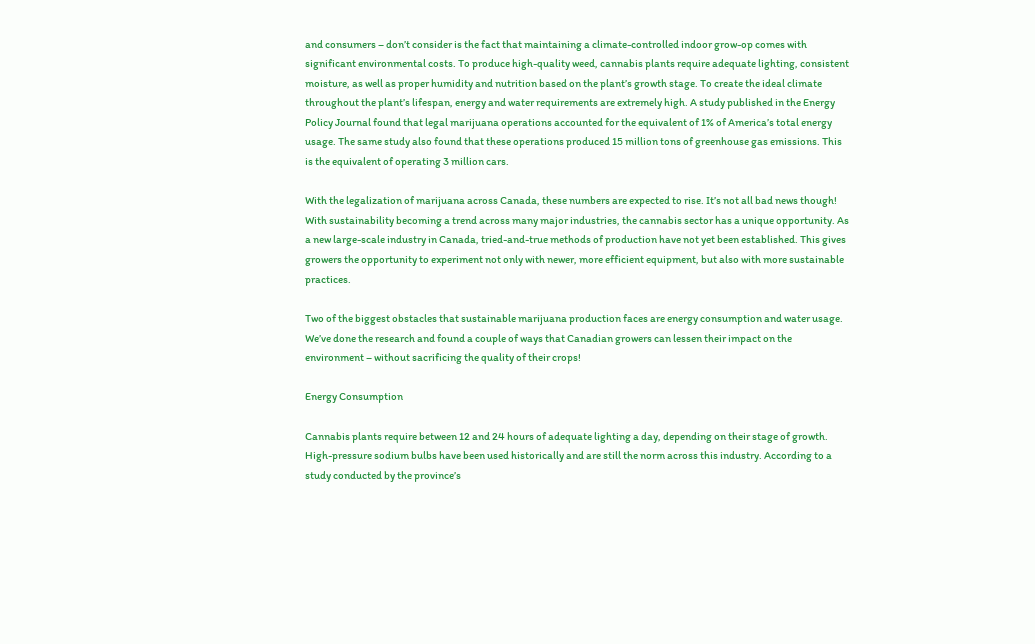and consumers – don’t consider is the fact that maintaining a climate-controlled indoor grow-op comes with significant environmental costs. To produce high-quality weed, cannabis plants require adequate lighting, consistent moisture, as well as proper humidity and nutrition based on the plant’s growth stage. To create the ideal climate throughout the plant’s lifespan, energy and water requirements are extremely high. A study published in the Energy Policy Journal found that legal marijuana operations accounted for the equivalent of 1% of America’s total energy usage. The same study also found that these operations produced 15 million tons of greenhouse gas emissions. This is the equivalent of operating 3 million cars.

With the legalization of marijuana across Canada, these numbers are expected to rise. It’s not all bad news though! With sustainability becoming a trend across many major industries, the cannabis sector has a unique opportunity. As a new large-scale industry in Canada, tried-and-true methods of production have not yet been established. This gives growers the opportunity to experiment not only with newer, more efficient equipment, but also with more sustainable practices.

Two of the biggest obstacles that sustainable marijuana production faces are energy consumption and water usage. We’ve done the research and found a couple of ways that Canadian growers can lessen their impact on the environment – without sacrificing the quality of their crops!

Energy Consumption

Cannabis plants require between 12 and 24 hours of adequate lighting a day, depending on their stage of growth. High-pressure sodium bulbs have been used historically and are still the norm across this industry. According to a study conducted by the province’s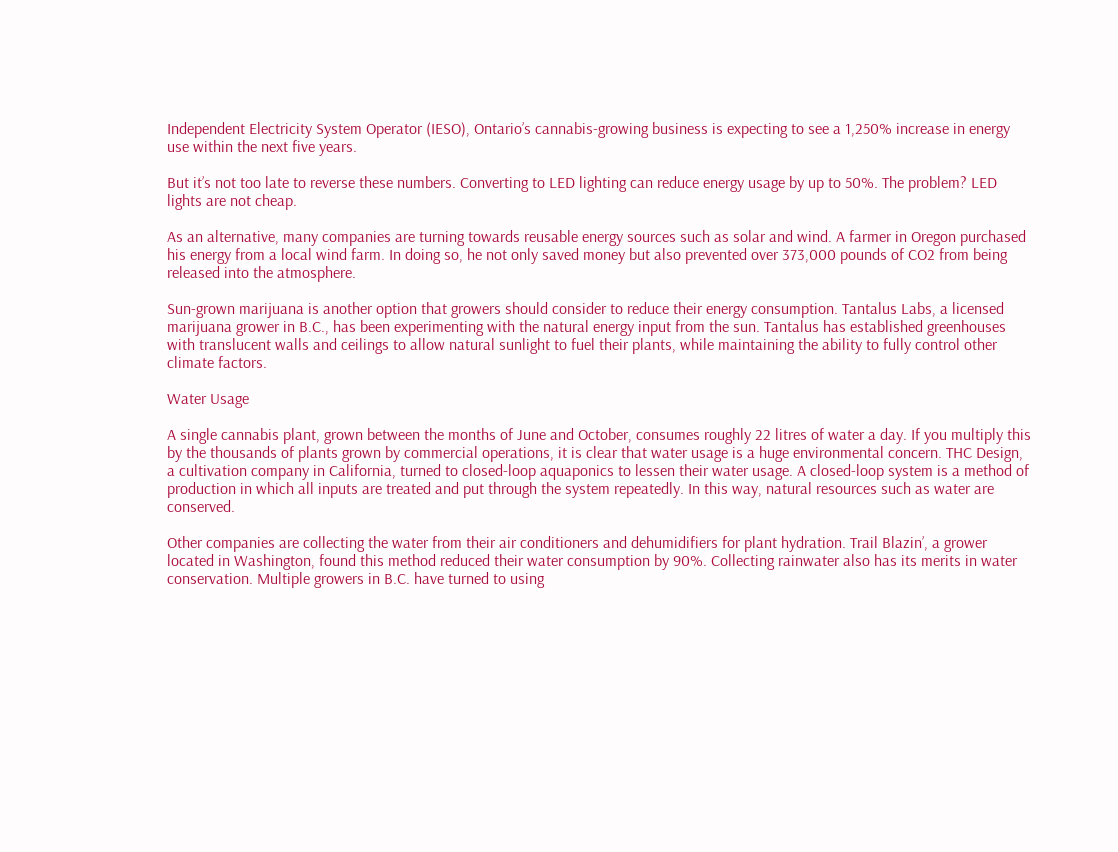Independent Electricity System Operator (IESO), Ontario’s cannabis-growing business is expecting to see a 1,250% increase in energy use within the next five years.

But it’s not too late to reverse these numbers. Converting to LED lighting can reduce energy usage by up to 50%. The problem? LED lights are not cheap.

As an alternative, many companies are turning towards reusable energy sources such as solar and wind. A farmer in Oregon purchased his energy from a local wind farm. In doing so, he not only saved money but also prevented over 373,000 pounds of CO2 from being released into the atmosphere.

Sun-grown marijuana is another option that growers should consider to reduce their energy consumption. Tantalus Labs, a licensed marijuana grower in B.C., has been experimenting with the natural energy input from the sun. Tantalus has established greenhouses with translucent walls and ceilings to allow natural sunlight to fuel their plants, while maintaining the ability to fully control other climate factors.

Water Usage

A single cannabis plant, grown between the months of June and October, consumes roughly 22 litres of water a day. If you multiply this by the thousands of plants grown by commercial operations, it is clear that water usage is a huge environmental concern. THC Design, a cultivation company in California, turned to closed-loop aquaponics to lessen their water usage. A closed-loop system is a method of production in which all inputs are treated and put through the system repeatedly. In this way, natural resources such as water are conserved.

Other companies are collecting the water from their air conditioners and dehumidifiers for plant hydration. Trail Blazin’, a grower located in Washington, found this method reduced their water consumption by 90%. Collecting rainwater also has its merits in water conservation. Multiple growers in B.C. have turned to using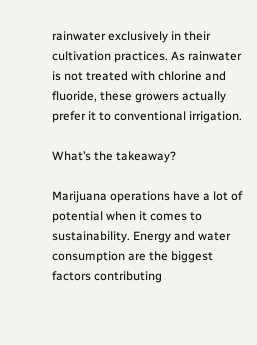rainwater exclusively in their cultivation practices. As rainwater is not treated with chlorine and fluoride, these growers actually prefer it to conventional irrigation.

What’s the takeaway?

Marijuana operations have a lot of potential when it comes to sustainability. Energy and water consumption are the biggest factors contributing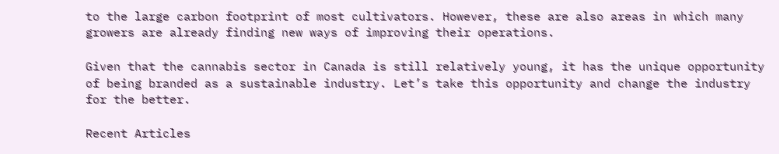to the large carbon footprint of most cultivators. However, these are also areas in which many growers are already finding new ways of improving their operations.

Given that the cannabis sector in Canada is still relatively young, it has the unique opportunity of being branded as a sustainable industry. Let’s take this opportunity and change the industry for the better.

Recent Articles